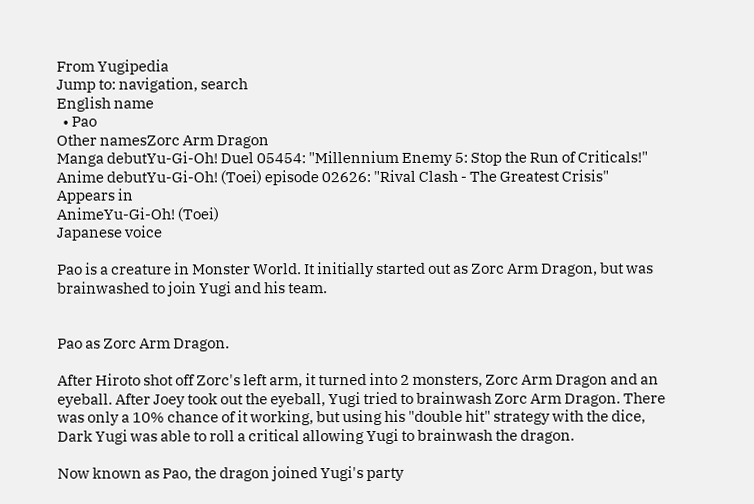From Yugipedia
Jump to: navigation, search
English name
  • Pao
Other namesZorc Arm Dragon
Manga debutYu-Gi-Oh! Duel 05454: "Millennium Enemy 5: Stop the Run of Criticals!"
Anime debutYu-Gi-Oh! (Toei) episode 02626: "Rival Clash - The Greatest Crisis"
Appears in
AnimeYu-Gi-Oh! (Toei)
Japanese voice

Pao is a creature in Monster World. It initially started out as Zorc Arm Dragon, but was brainwashed to join Yugi and his team.


Pao as Zorc Arm Dragon.

After Hiroto shot off Zorc's left arm, it turned into 2 monsters, Zorc Arm Dragon and an eyeball. After Joey took out the eyeball, Yugi tried to brainwash Zorc Arm Dragon. There was only a 10% chance of it working, but using his "double hit" strategy with the dice, Dark Yugi was able to roll a critical allowing Yugi to brainwash the dragon.

Now known as Pao, the dragon joined Yugi's party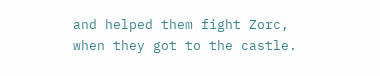and helped them fight Zorc, when they got to the castle.